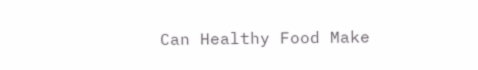Can Healthy Food Make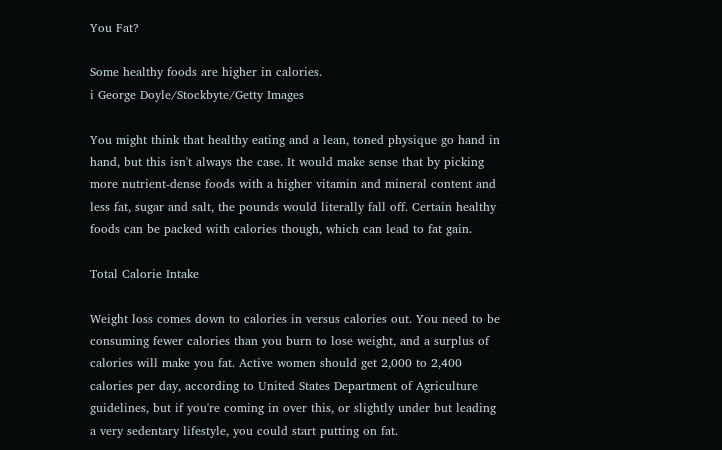You Fat?

Some healthy foods are higher in calories.
i George Doyle/Stockbyte/Getty Images

You might think that healthy eating and a lean, toned physique go hand in hand, but this isn't always the case. It would make sense that by picking more nutrient-dense foods with a higher vitamin and mineral content and less fat, sugar and salt, the pounds would literally fall off. Certain healthy foods can be packed with calories though, which can lead to fat gain.

Total Calorie Intake

Weight loss comes down to calories in versus calories out. You need to be consuming fewer calories than you burn to lose weight, and a surplus of calories will make you fat. Active women should get 2,000 to 2,400 calories per day, according to United States Department of Agriculture guidelines, but if you're coming in over this, or slightly under but leading a very sedentary lifestyle, you could start putting on fat.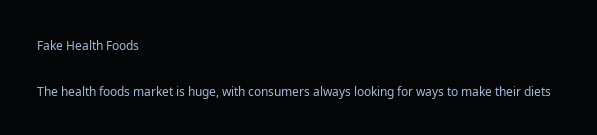Fake Health Foods

The health foods market is huge, with consumers always looking for ways to make their diets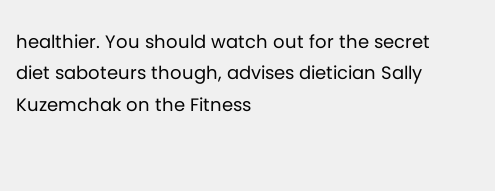healthier. You should watch out for the secret diet saboteurs though, advises dietician Sally Kuzemchak on the Fitness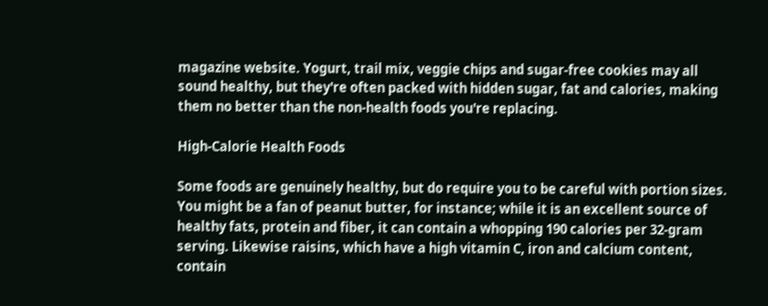magazine website. Yogurt, trail mix, veggie chips and sugar-free cookies may all sound healthy, but they're often packed with hidden sugar, fat and calories, making them no better than the non-health foods you're replacing.

High-Calorie Health Foods

Some foods are genuinely healthy, but do require you to be careful with portion sizes. You might be a fan of peanut butter, for instance; while it is an excellent source of healthy fats, protein and fiber, it can contain a whopping 190 calories per 32-gram serving. Likewise raisins, which have a high vitamin C, iron and calcium content, contain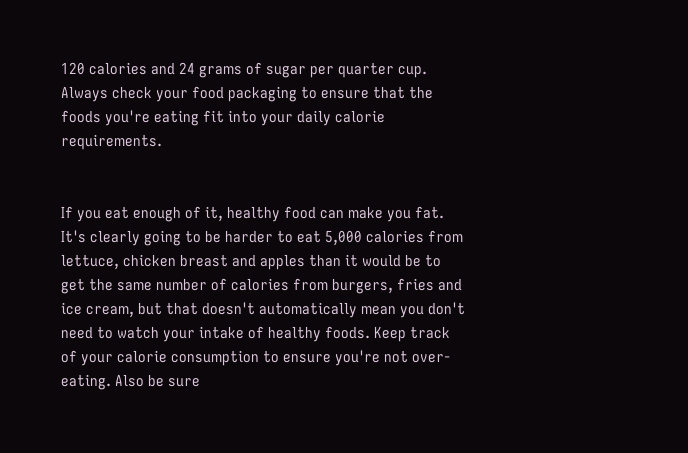120 calories and 24 grams of sugar per quarter cup. Always check your food packaging to ensure that the foods you're eating fit into your daily calorie requirements.


If you eat enough of it, healthy food can make you fat. It's clearly going to be harder to eat 5,000 calories from lettuce, chicken breast and apples than it would be to get the same number of calories from burgers, fries and ice cream, but that doesn't automatically mean you don't need to watch your intake of healthy foods. Keep track of your calorie consumption to ensure you're not over-eating. Also be sure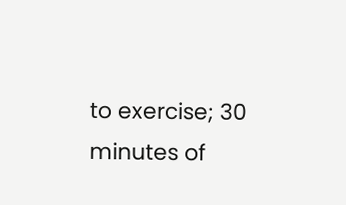to exercise; 30 minutes of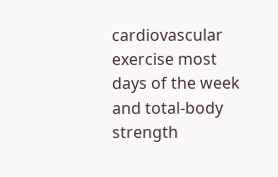cardiovascular exercise most days of the week and total-body strength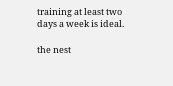training at least two days a week is ideal.

the nest